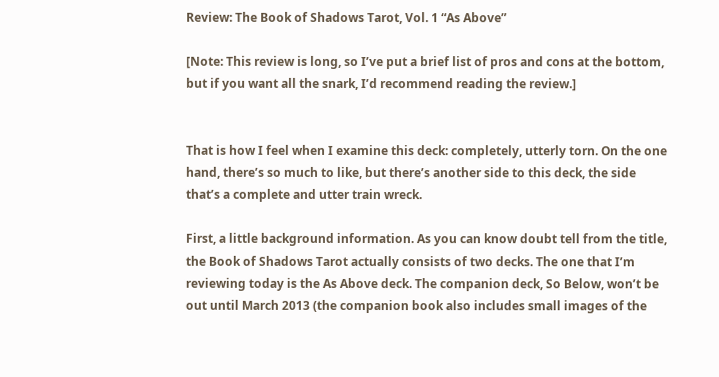Review: The Book of Shadows Tarot, Vol. 1 “As Above”

[Note: This review is long, so I’ve put a brief list of pros and cons at the bottom, but if you want all the snark, I’d recommend reading the review.]


That is how I feel when I examine this deck: completely, utterly torn. On the one hand, there’s so much to like, but there’s another side to this deck, the side that’s a complete and utter train wreck.

First, a little background information. As you can know doubt tell from the title, the Book of Shadows Tarot actually consists of two decks. The one that I’m reviewing today is the As Above deck. The companion deck, So Below, won’t be out until March 2013 (the companion book also includes small images of the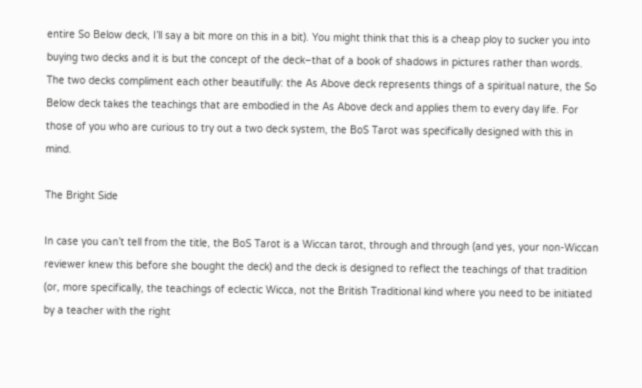entire So Below deck, I’ll say a bit more on this in a bit). You might think that this is a cheap ploy to sucker you into buying two decks and it is but the concept of the deck–that of a book of shadows in pictures rather than words. The two decks compliment each other beautifully: the As Above deck represents things of a spiritual nature, the So Below deck takes the teachings that are embodied in the As Above deck and applies them to every day life. For those of you who are curious to try out a two deck system, the BoS Tarot was specifically designed with this in mind.

The Bright Side

In case you can’t tell from the title, the BoS Tarot is a Wiccan tarot, through and through (and yes, your non-Wiccan reviewer knew this before she bought the deck) and the deck is designed to reflect the teachings of that tradition (or, more specifically, the teachings of eclectic Wicca, not the British Traditional kind where you need to be initiated by a teacher with the right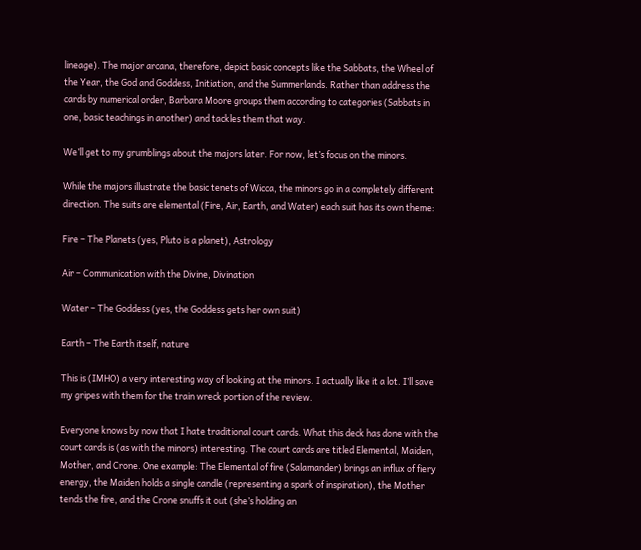lineage). The major arcana, therefore, depict basic concepts like the Sabbats, the Wheel of the Year, the God and Goddess, Initiation, and the Summerlands. Rather than address the cards by numerical order, Barbara Moore groups them according to categories (Sabbats in one, basic teachings in another) and tackles them that way.

We’ll get to my grumblings about the majors later. For now, let’s focus on the minors.

While the majors illustrate the basic tenets of Wicca, the minors go in a completely different direction. The suits are elemental (Fire, Air, Earth, and Water) each suit has its own theme:

Fire – The Planets (yes, Pluto is a planet), Astrology

Air – Communication with the Divine, Divination

Water – The Goddess (yes, the Goddess gets her own suit)

Earth – The Earth itself, nature

This is (IMHO) a very interesting way of looking at the minors. I actually like it a lot. I’ll save my gripes with them for the train wreck portion of the review.

Everyone knows by now that I hate traditional court cards. What this deck has done with the court cards is (as with the minors) interesting. The court cards are titled Elemental, Maiden, Mother, and Crone. One example: The Elemental of fire (Salamander) brings an influx of fiery energy, the Maiden holds a single candle (representing a spark of inspiration), the Mother tends the fire, and the Crone snuffs it out (she’s holding an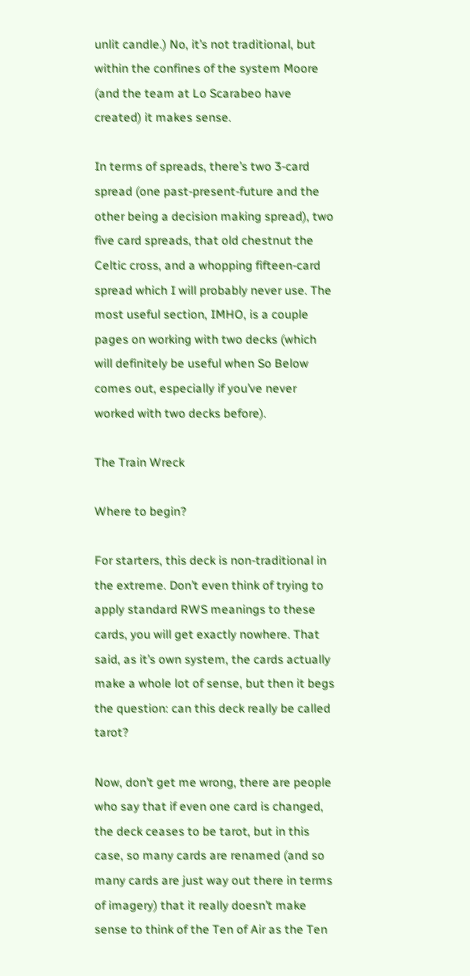unlit candle.) No, it’s not traditional, but within the confines of the system Moore (and the team at Lo Scarabeo have created) it makes sense.

In terms of spreads, there’s two 3-card spread (one past-present-future and the other being a decision making spread), two five card spreads, that old chestnut the Celtic cross, and a whopping fifteen-card spread which I will probably never use. The most useful section, IMHO, is a couple pages on working with two decks (which will definitely be useful when So Below comes out, especially if you’ve never worked with two decks before).

The Train Wreck

Where to begin?

For starters, this deck is non-traditional in the extreme. Don’t even think of trying to apply standard RWS meanings to these cards, you will get exactly nowhere. That said, as it’s own system, the cards actually make a whole lot of sense, but then it begs the question: can this deck really be called tarot?

Now, don’t get me wrong, there are people who say that if even one card is changed, the deck ceases to be tarot, but in this case, so many cards are renamed (and so many cards are just way out there in terms of imagery) that it really doesn’t make sense to think of the Ten of Air as the Ten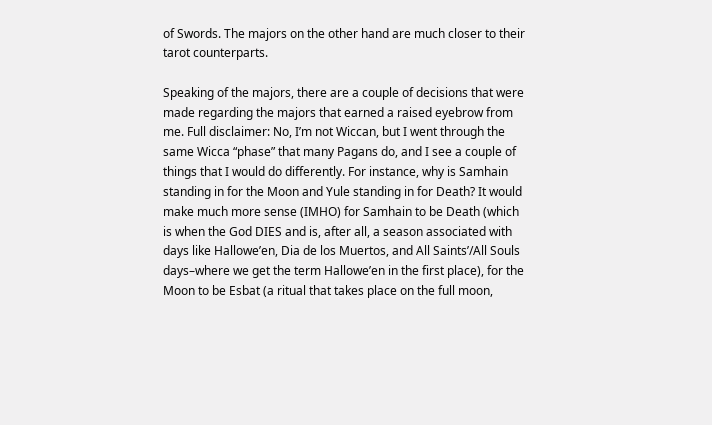of Swords. The majors on the other hand are much closer to their tarot counterparts.

Speaking of the majors, there are a couple of decisions that were made regarding the majors that earned a raised eyebrow from me. Full disclaimer: No, I’m not Wiccan, but I went through the same Wicca “phase” that many Pagans do, and I see a couple of things that I would do differently. For instance, why is Samhain standing in for the Moon and Yule standing in for Death? It would make much more sense (IMHO) for Samhain to be Death (which is when the God DIES and is, after all, a season associated with days like Hallowe’en, Dia de los Muertos, and All Saints’/All Souls days–where we get the term Hallowe’en in the first place), for the Moon to be Esbat (a ritual that takes place on the full moon,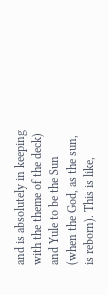and is absolutely in keeping with the theme of the deck) and Yule to be the Sun (when the God, as the sun, is reborn). This is like,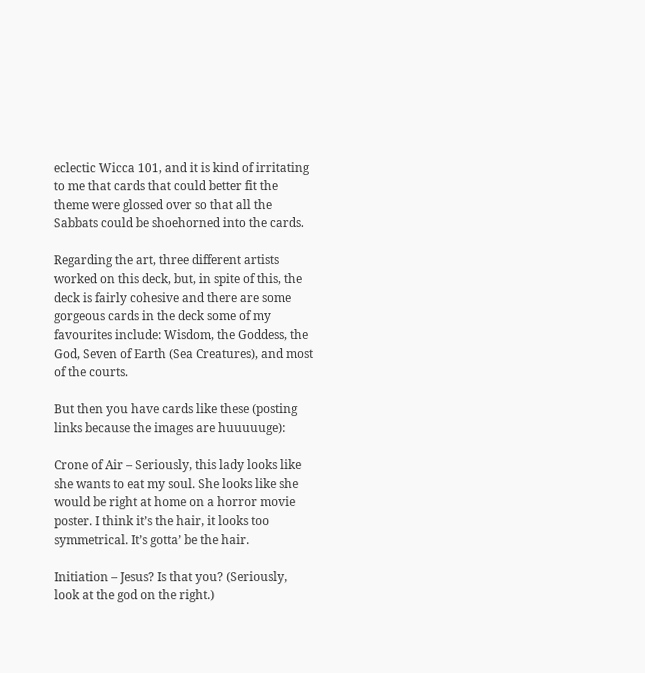eclectic Wicca 101, and it is kind of irritating to me that cards that could better fit the theme were glossed over so that all the Sabbats could be shoehorned into the cards.

Regarding the art, three different artists worked on this deck, but, in spite of this, the deck is fairly cohesive and there are some gorgeous cards in the deck some of my favourites include: Wisdom, the Goddess, the God, Seven of Earth (Sea Creatures), and most of the courts.

But then you have cards like these (posting links because the images are huuuuuge):

Crone of Air – Seriously, this lady looks like she wants to eat my soul. She looks like she would be right at home on a horror movie poster. I think it’s the hair, it looks too symmetrical. It’s gotta’ be the hair.

Initiation – Jesus? Is that you? (Seriously, look at the god on the right.)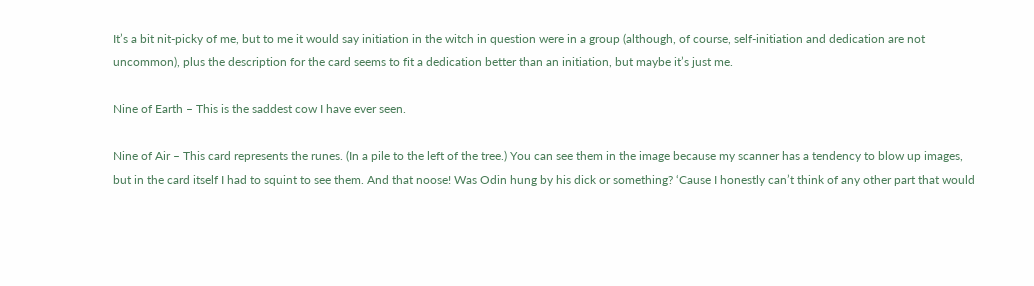It’s a bit nit-picky of me, but to me it would say initiation in the witch in question were in a group (although, of course, self-initiation and dedication are not uncommon), plus the description for the card seems to fit a dedication better than an initiation, but maybe it’s just me.

Nine of Earth – This is the saddest cow I have ever seen.

Nine of Air – This card represents the runes. (In a pile to the left of the tree.) You can see them in the image because my scanner has a tendency to blow up images, but in the card itself I had to squint to see them. And that noose! Was Odin hung by his dick or something? ‘Cause I honestly can’t think of any other part that would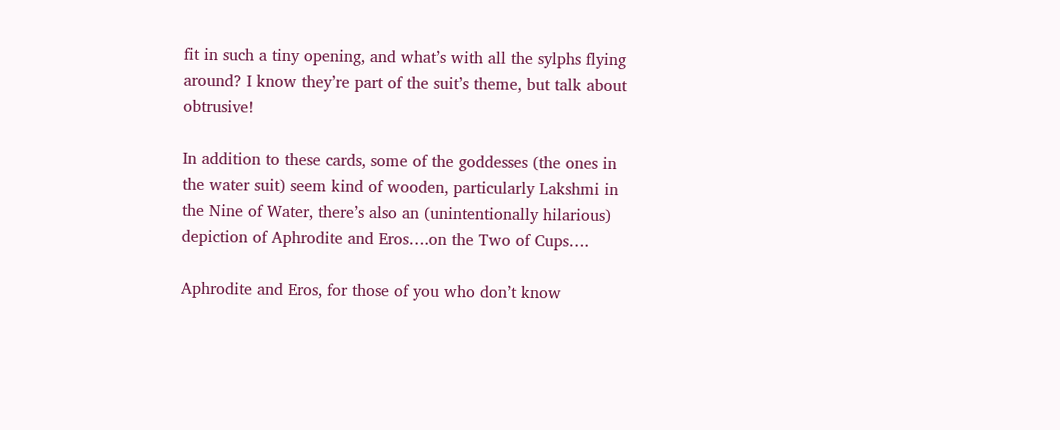fit in such a tiny opening, and what’s with all the sylphs flying around? I know they’re part of the suit’s theme, but talk about obtrusive!

In addition to these cards, some of the goddesses (the ones in the water suit) seem kind of wooden, particularly Lakshmi in the Nine of Water, there’s also an (unintentionally hilarious) depiction of Aphrodite and Eros….on the Two of Cups….

Aphrodite and Eros, for those of you who don’t know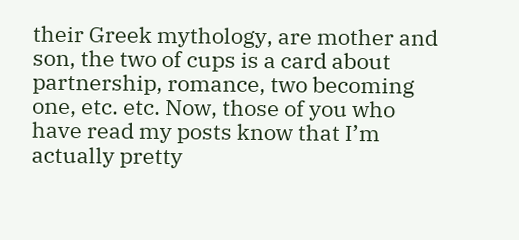their Greek mythology, are mother and son, the two of cups is a card about partnership, romance, two becoming one, etc. etc. Now, those of you who have read my posts know that I’m actually pretty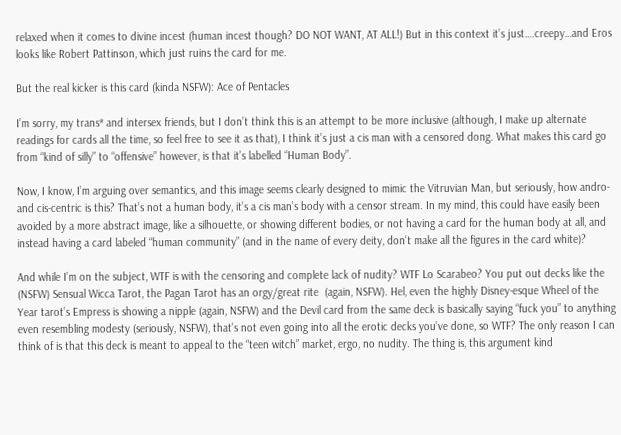relaxed when it comes to divine incest (human incest though? DO NOT WANT, AT ALL!) But in this context it’s just….creepy…and Eros looks like Robert Pattinson, which just ruins the card for me.

But the real kicker is this card (kinda NSFW): Ace of Pentacles

I’m sorry, my trans* and intersex friends, but I don’t think this is an attempt to be more inclusive (although, I make up alternate readings for cards all the time, so feel free to see it as that), I think it’s just a cis man with a censored dong. What makes this card go from “kind of silly” to “offensive” however, is that it’s labelled “Human Body”.

Now, I know, I’m arguing over semantics, and this image seems clearly designed to mimic the Vitruvian Man, but seriously, how andro- and cis-centric is this? That’s not a human body, it’s a cis man’s body with a censor stream. In my mind, this could have easily been avoided by a more abstract image, like a silhouette, or showing different bodies, or not having a card for the human body at all, and instead having a card labeled “human community” (and in the name of every deity, don’t make all the figures in the card white)?

And while I’m on the subject, WTF is with the censoring and complete lack of nudity? WTF Lo Scarabeo? You put out decks like the (NSFW) Sensual Wicca Tarot, the Pagan Tarot has an orgy/great rite  (again, NSFW). Hel, even the highly Disney-esque Wheel of the Year tarot’s Empress is showing a nipple (again, NSFW) and the Devil card from the same deck is basically saying “fuck you” to anything even resembling modesty (seriously, NSFW), that’s not even going into all the erotic decks you’ve done, so WTF? The only reason I can think of is that this deck is meant to appeal to the “teen witch” market, ergo, no nudity. The thing is, this argument kind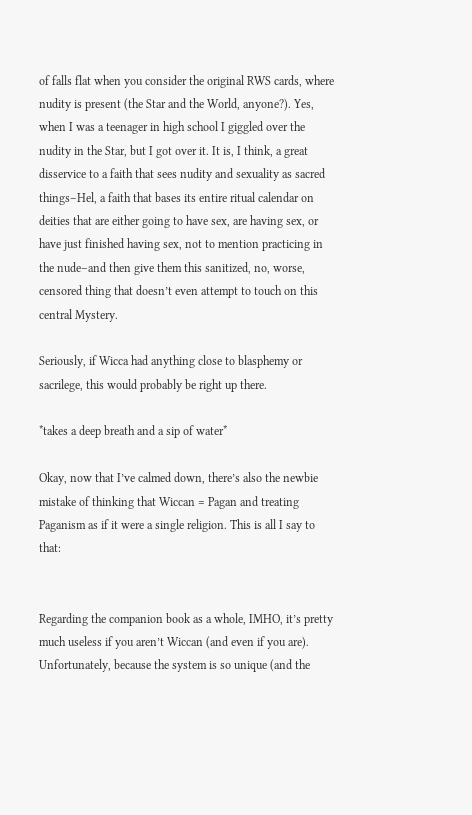of falls flat when you consider the original RWS cards, where nudity is present (the Star and the World, anyone?). Yes, when I was a teenager in high school I giggled over the nudity in the Star, but I got over it. It is, I think, a great disservice to a faith that sees nudity and sexuality as sacred things–Hel, a faith that bases its entire ritual calendar on deities that are either going to have sex, are having sex, or have just finished having sex, not to mention practicing in the nude–and then give them this sanitized, no, worse, censored thing that doesn’t even attempt to touch on this central Mystery.

Seriously, if Wicca had anything close to blasphemy or sacrilege, this would probably be right up there.

*takes a deep breath and a sip of water*

Okay, now that I’ve calmed down, there’s also the newbie mistake of thinking that Wiccan = Pagan and treating Paganism as if it were a single religion. This is all I say to that:


Regarding the companion book as a whole, IMHO, it’s pretty much useless if you aren’t Wiccan (and even if you are). Unfortunately, because the system is so unique (and the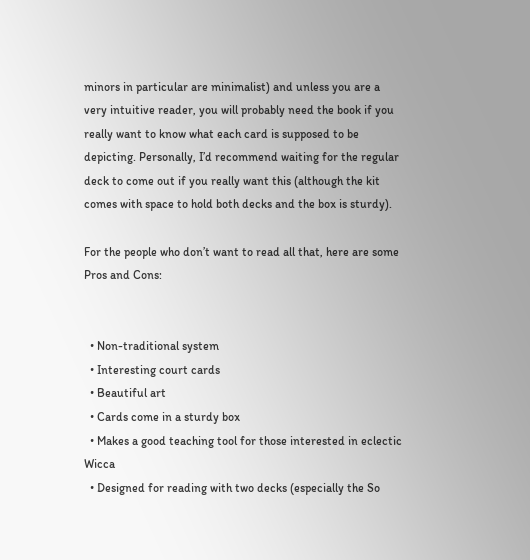minors in particular are minimalist) and unless you are a very intuitive reader, you will probably need the book if you really want to know what each card is supposed to be depicting. Personally, I’d recommend waiting for the regular deck to come out if you really want this (although the kit comes with space to hold both decks and the box is sturdy).

For the people who don’t want to read all that, here are some Pros and Cons:


  • Non-traditional system
  • Interesting court cards
  • Beautiful art
  • Cards come in a sturdy box
  • Makes a good teaching tool for those interested in eclectic Wicca
  • Designed for reading with two decks (especially the So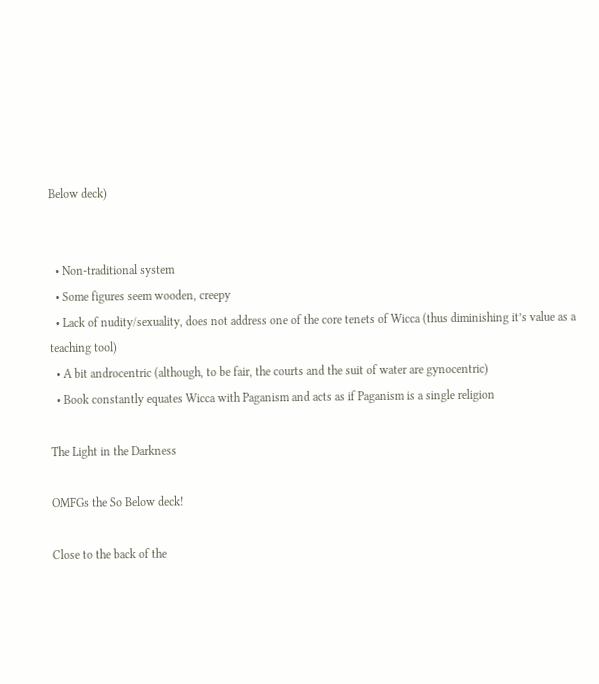Below deck)


  • Non-traditional system
  • Some figures seem wooden, creepy
  • Lack of nudity/sexuality, does not address one of the core tenets of Wicca (thus diminishing it’s value as a teaching tool)
  • A bit androcentric (although, to be fair, the courts and the suit of water are gynocentric)
  • Book constantly equates Wicca with Paganism and acts as if Paganism is a single religion

The Light in the Darkness

OMFGs the So Below deck!

Close to the back of the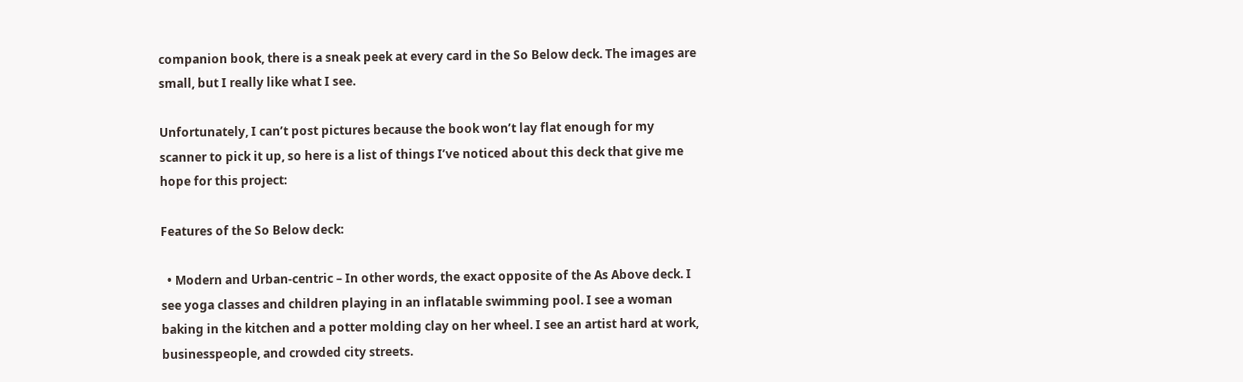companion book, there is a sneak peek at every card in the So Below deck. The images are small, but I really like what I see.

Unfortunately, I can’t post pictures because the book won’t lay flat enough for my scanner to pick it up, so here is a list of things I’ve noticed about this deck that give me hope for this project:

Features of the So Below deck:

  • Modern and Urban-centric – In other words, the exact opposite of the As Above deck. I see yoga classes and children playing in an inflatable swimming pool. I see a woman baking in the kitchen and a potter molding clay on her wheel. I see an artist hard at work, businesspeople, and crowded city streets.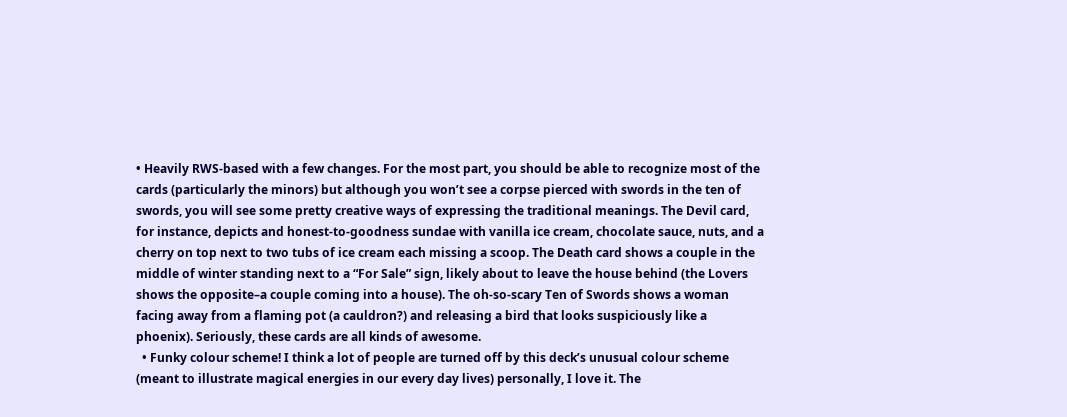• Heavily RWS-based with a few changes. For the most part, you should be able to recognize most of the cards (particularly the minors) but although you won’t see a corpse pierced with swords in the ten of swords, you will see some pretty creative ways of expressing the traditional meanings. The Devil card, for instance, depicts and honest-to-goodness sundae with vanilla ice cream, chocolate sauce, nuts, and a cherry on top next to two tubs of ice cream each missing a scoop. The Death card shows a couple in the middle of winter standing next to a “For Sale” sign, likely about to leave the house behind (the Lovers shows the opposite–a couple coming into a house). The oh-so-scary Ten of Swords shows a woman facing away from a flaming pot (a cauldron?) and releasing a bird that looks suspiciously like a phoenix). Seriously, these cards are all kinds of awesome.
  • Funky colour scheme! I think a lot of people are turned off by this deck’s unusual colour scheme (meant to illustrate magical energies in our every day lives) personally, I love it. The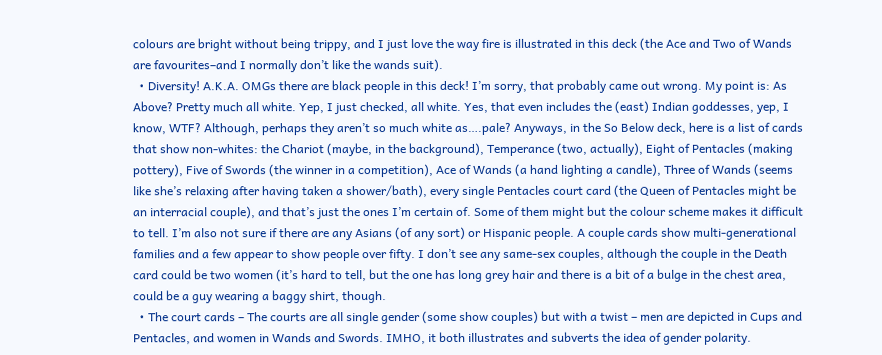colours are bright without being trippy, and I just love the way fire is illustrated in this deck (the Ace and Two of Wands are favourites–and I normally don’t like the wands suit).
  • Diversity! A.K.A. OMGs there are black people in this deck! I’m sorry, that probably came out wrong. My point is: As Above? Pretty much all white. Yep, I just checked, all white. Yes, that even includes the (east) Indian goddesses, yep, I know, WTF? Although, perhaps they aren’t so much white as….pale? Anyways, in the So Below deck, here is a list of cards that show non-whites: the Chariot (maybe, in the background), Temperance (two, actually), Eight of Pentacles (making pottery), Five of Swords (the winner in a competition), Ace of Wands (a hand lighting a candle), Three of Wands (seems like she’s relaxing after having taken a shower/bath), every single Pentacles court card (the Queen of Pentacles might be an interracial couple), and that’s just the ones I’m certain of. Some of them might but the colour scheme makes it difficult to tell. I’m also not sure if there are any Asians (of any sort) or Hispanic people. A couple cards show multi-generational families and a few appear to show people over fifty. I don’t see any same-sex couples, although the couple in the Death card could be two women (it’s hard to tell, but the one has long grey hair and there is a bit of a bulge in the chest area, could be a guy wearing a baggy shirt, though.
  • The court cards – The courts are all single gender (some show couples) but with a twist – men are depicted in Cups and Pentacles, and women in Wands and Swords. IMHO, it both illustrates and subverts the idea of gender polarity.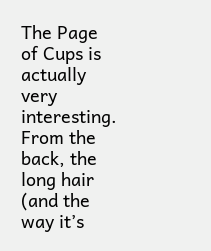The Page of Cups is actually very interesting. From the back, the long hair (and the way it’s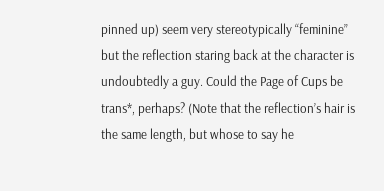pinned up) seem very stereotypically “feminine” but the reflection staring back at the character is undoubtedly a guy. Could the Page of Cups be trans*, perhaps? (Note that the reflection’s hair is the same length, but whose to say he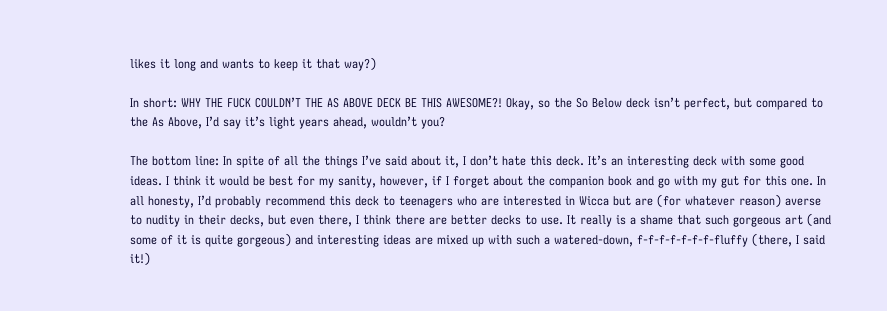likes it long and wants to keep it that way?)

In short: WHY THE FUCK COULDN’T THE AS ABOVE DECK BE THIS AWESOME?! Okay, so the So Below deck isn’t perfect, but compared to the As Above, I’d say it’s light years ahead, wouldn’t you?

The bottom line: In spite of all the things I’ve said about it, I don’t hate this deck. It’s an interesting deck with some good ideas. I think it would be best for my sanity, however, if I forget about the companion book and go with my gut for this one. In all honesty, I’d probably recommend this deck to teenagers who are interested in Wicca but are (for whatever reason) averse to nudity in their decks, but even there, I think there are better decks to use. It really is a shame that such gorgeous art (and some of it is quite gorgeous) and interesting ideas are mixed up with such a watered-down, f-f-f-f-f-f-f-fluffy (there, I said it!)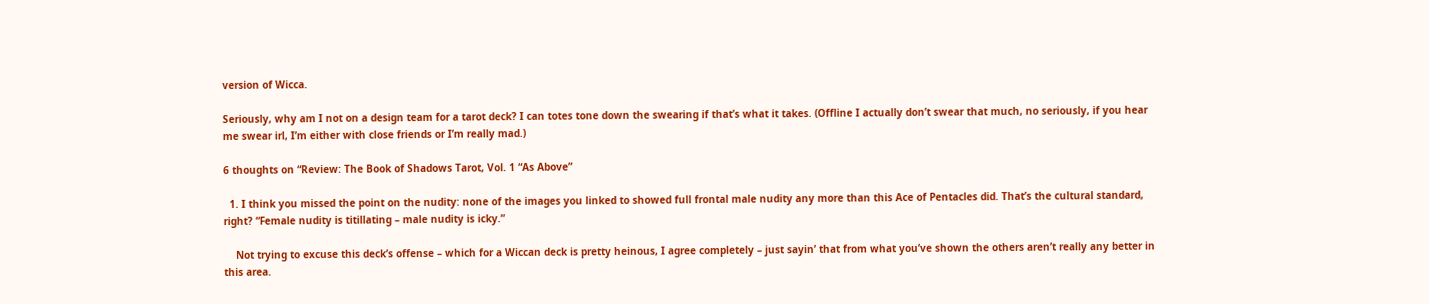version of Wicca.

Seriously, why am I not on a design team for a tarot deck? I can totes tone down the swearing if that’s what it takes. (Offline I actually don’t swear that much, no seriously, if you hear me swear irl, I’m either with close friends or I’m really mad.)

6 thoughts on “Review: The Book of Shadows Tarot, Vol. 1 “As Above”

  1. I think you missed the point on the nudity: none of the images you linked to showed full frontal male nudity any more than this Ace of Pentacles did. That’s the cultural standard, right? “Female nudity is titillating – male nudity is icky.”

    Not trying to excuse this deck’s offense – which for a Wiccan deck is pretty heinous, I agree completely – just sayin’ that from what you’ve shown the others aren’t really any better in this area.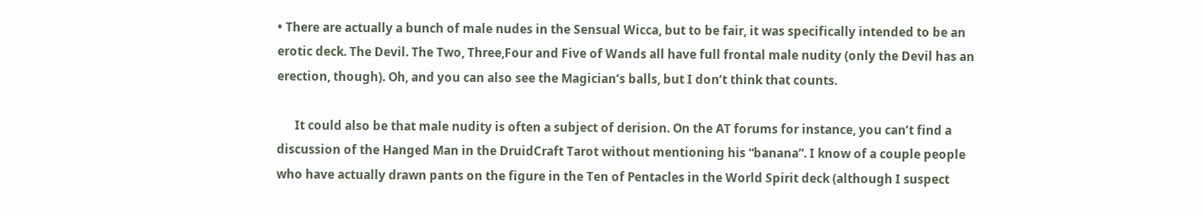• There are actually a bunch of male nudes in the Sensual Wicca, but to be fair, it was specifically intended to be an erotic deck. The Devil. The Two, Three,Four and Five of Wands all have full frontal male nudity (only the Devil has an erection, though). Oh, and you can also see the Magician’s balls, but I don’t think that counts.

      It could also be that male nudity is often a subject of derision. On the AT forums for instance, you can’t find a discussion of the Hanged Man in the DruidCraft Tarot without mentioning his “banana”. I know of a couple people who have actually drawn pants on the figure in the Ten of Pentacles in the World Spirit deck (although I suspect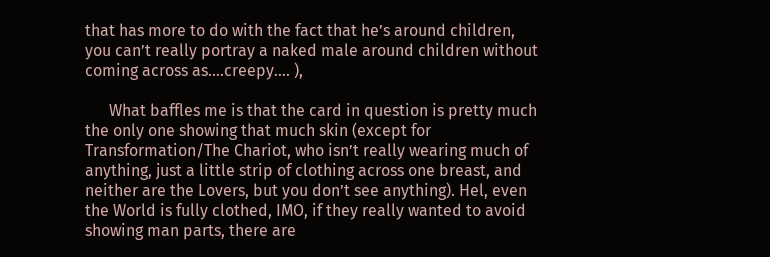that has more to do with the fact that he’s around children, you can’t really portray a naked male around children without coming across as….creepy…. ),

      What baffles me is that the card in question is pretty much the only one showing that much skin (except for Transformation/The Chariot, who isn’t really wearing much of anything, just a little strip of clothing across one breast, and neither are the Lovers, but you don’t see anything). Hel, even the World is fully clothed, IMO, if they really wanted to avoid showing man parts, there are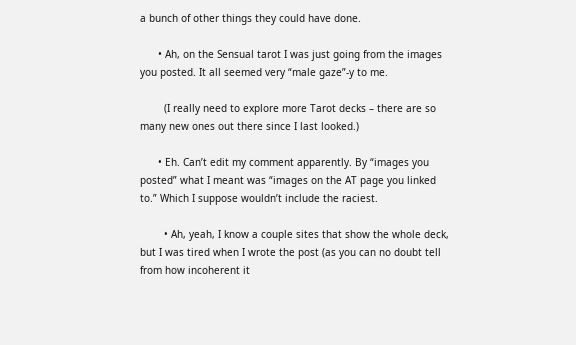a bunch of other things they could have done.

      • Ah, on the Sensual tarot I was just going from the images you posted. It all seemed very “male gaze”-y to me.

        (I really need to explore more Tarot decks – there are so many new ones out there since I last looked.)

      • Eh. Can’t edit my comment apparently. By “images you posted” what I meant was “images on the AT page you linked to.” Which I suppose wouldn’t include the raciest.

        • Ah, yeah, I know a couple sites that show the whole deck, but I was tired when I wrote the post (as you can no doubt tell from how incoherent it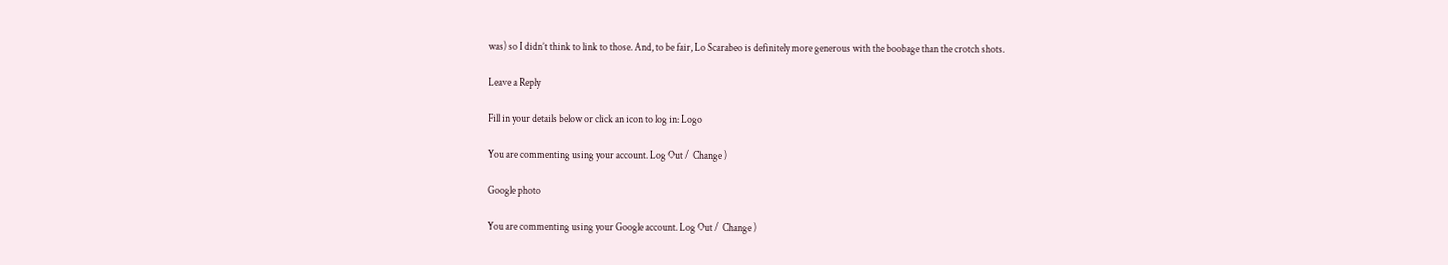was) so I didn’t think to link to those. And, to be fair, Lo Scarabeo is definitely more generous with the boobage than the crotch shots.

Leave a Reply

Fill in your details below or click an icon to log in: Logo

You are commenting using your account. Log Out /  Change )

Google photo

You are commenting using your Google account. Log Out /  Change )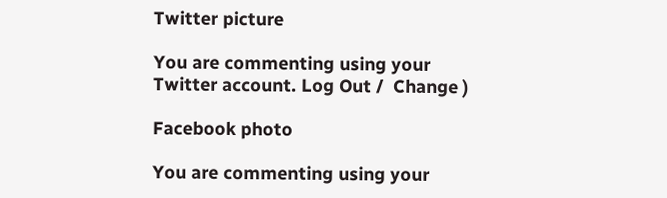Twitter picture

You are commenting using your Twitter account. Log Out /  Change )

Facebook photo

You are commenting using your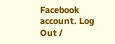Facebook account. Log Out /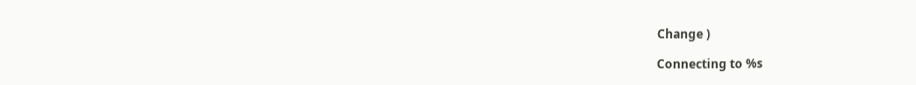Change )

Connecting to %s